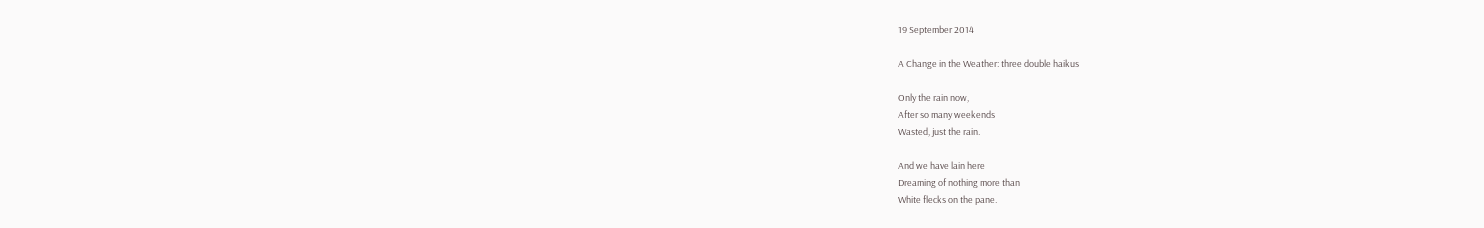19 September 2014

A Change in the Weather: three double haikus

Only the rain now,
After so many weekends
Wasted, just the rain.

And we have lain here
Dreaming of nothing more than
White flecks on the pane.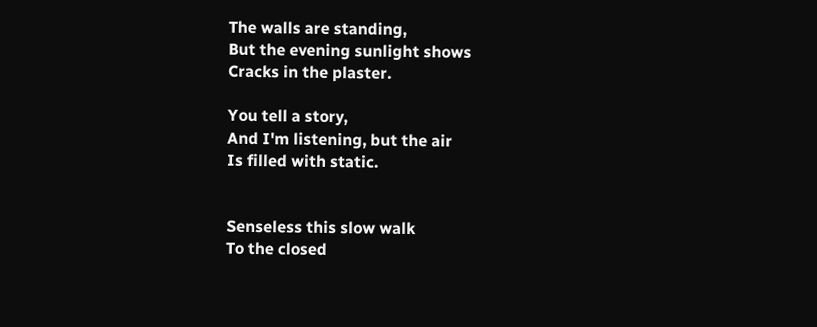The walls are standing,
But the evening sunlight shows
Cracks in the plaster.

You tell a story,
And I'm listening, but the air
Is filled with static.


Senseless this slow walk
To the closed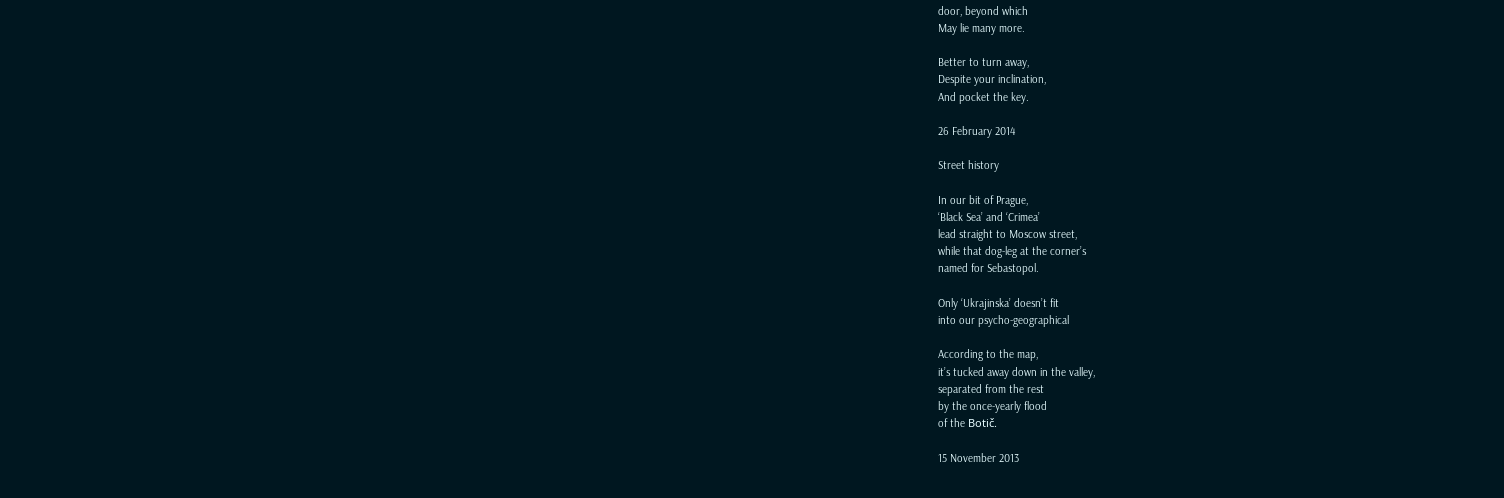door, beyond which
May lie many more.

Better to turn away,
Despite your inclination,
And pocket the key.

26 February 2014

Street history

In our bit of Prague,
‘Black Sea’ and ‘Crimea’
lead straight to Moscow street,
while that dog-leg at the corner’s
named for Sebastopol.

Only ‘Ukrajinska’ doesn’t fit
into our psycho-geographical

According to the map,
it’s tucked away down in the valley,
separated from the rest
by the once-yearly flood
of the Botič.

15 November 2013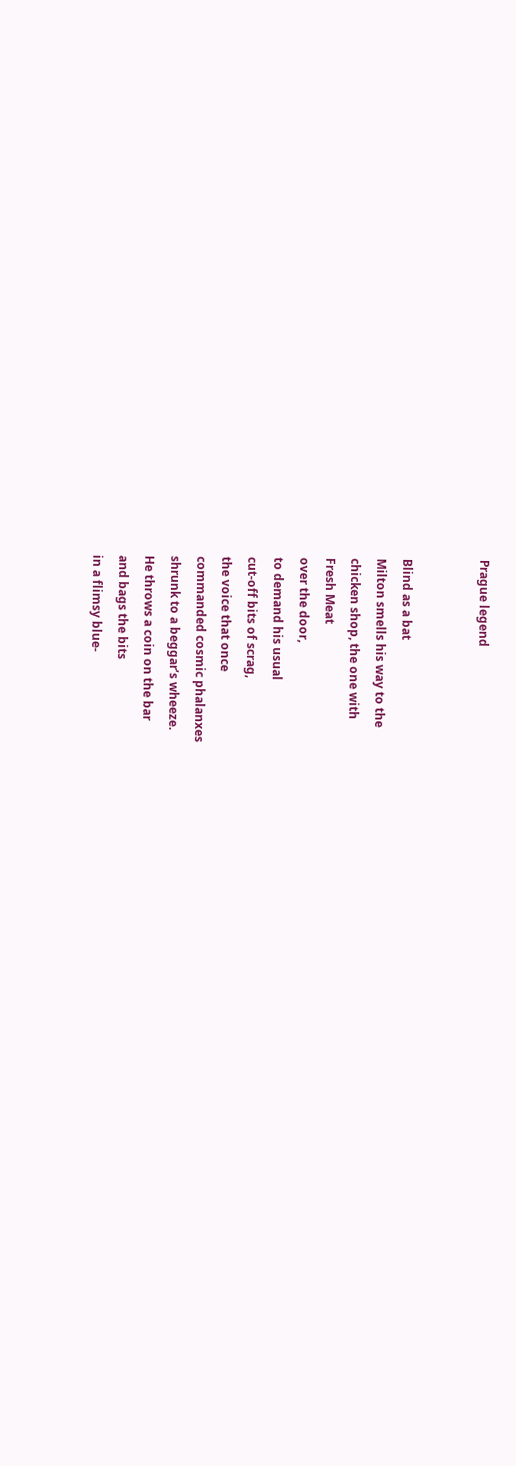Prague legend


Blind as a bat
Milton smells his way to the
chicken shop, the one with
Fresh Meat
over the door,
to demand his usual
cut-off bits of scrag,
the voice that once
commanded cosmic phalanxes
shrunk to a beggar’s wheeze.
He throws a coin on the bar
and bags the bits
in a flimsy blue-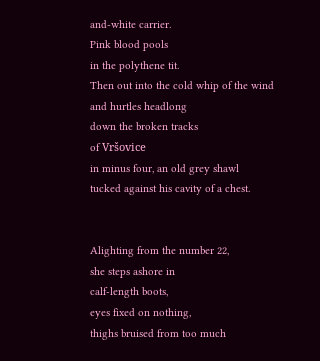and-white carrier.
Pink blood pools
in the polythene tit.
Then out into the cold whip of the wind
and hurtles headlong
down the broken tracks
of Vršovice
in minus four, an old grey shawl
tucked against his cavity of a chest.


Alighting from the number 22,
she steps ashore in
calf-length boots,
eyes fixed on nothing,
thighs bruised from too much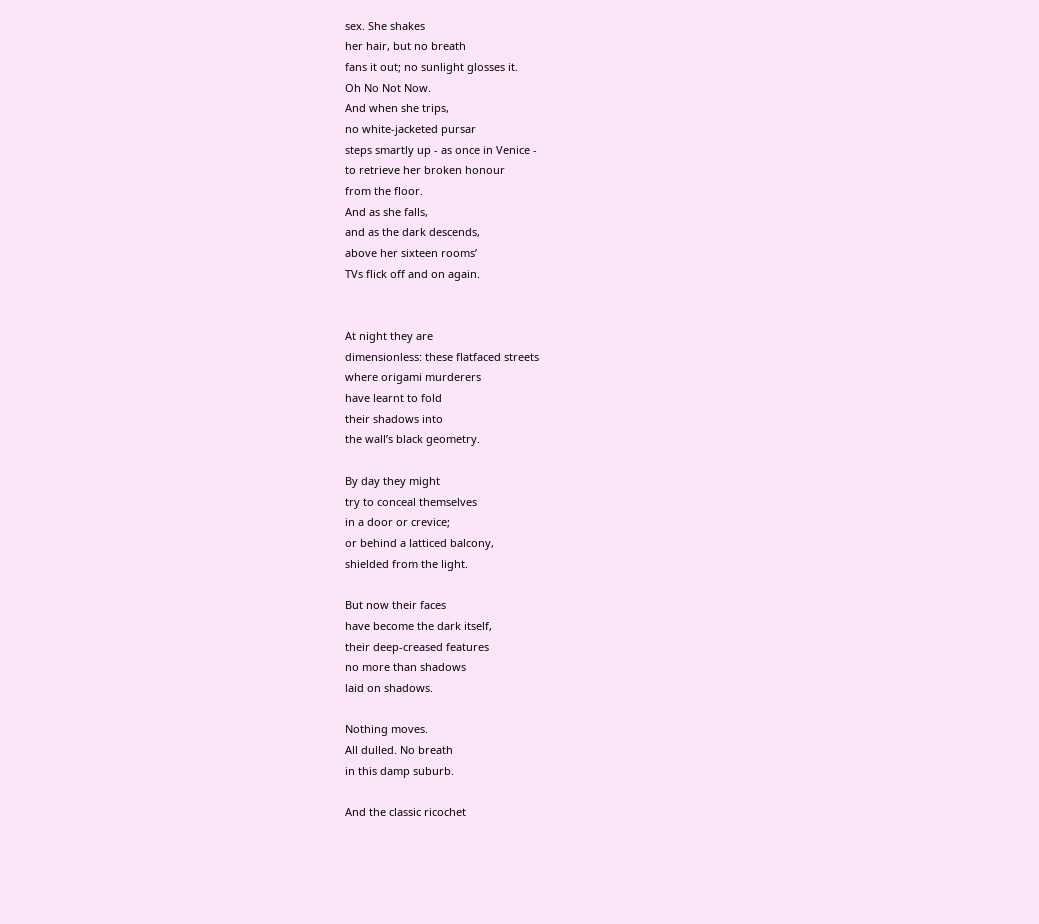sex. She shakes
her hair, but no breath
fans it out; no sunlight glosses it.
Oh No Not Now.
And when she trips,
no white-jacketed pursar
steps smartly up - as once in Venice -
to retrieve her broken honour
from the floor.
And as she falls,
and as the dark descends,
above her sixteen rooms’
TVs flick off and on again.


At night they are
dimensionless: these flatfaced streets
where origami murderers
have learnt to fold
their shadows into
the wall’s black geometry.

By day they might
try to conceal themselves
in a door or crevice;
or behind a latticed balcony,
shielded from the light.

But now their faces
have become the dark itself,
their deep-creased features
no more than shadows
laid on shadows.

Nothing moves.
All dulled. No breath
in this damp suburb.

And the classic ricochet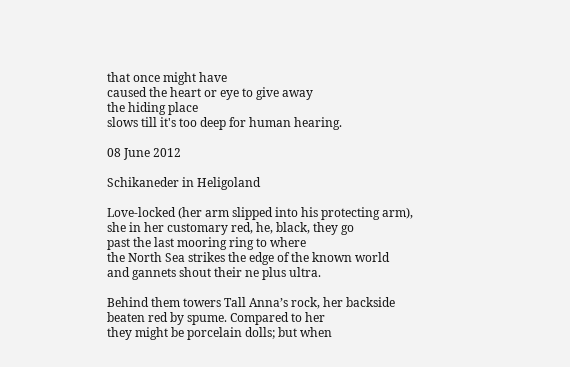that once might have
caused the heart or eye to give away
the hiding place
slows till it's too deep for human hearing.

08 June 2012

Schikaneder in Heligoland

Love-locked (her arm slipped into his protecting arm),
she in her customary red, he, black, they go
past the last mooring ring to where
the North Sea strikes the edge of the known world
and gannets shout their ne plus ultra.

Behind them towers Tall Anna’s rock, her backside
beaten red by spume. Compared to her
they might be porcelain dolls; but when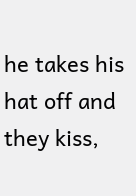he takes his hat off and they kiss,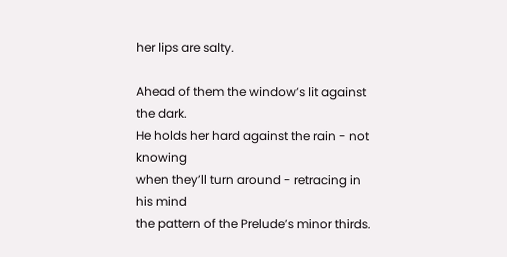her lips are salty.

Ahead of them the window’s lit against the dark.
He holds her hard against the rain - not knowing
when they’ll turn around - retracing in his mind
the pattern of the Prelude’s minor thirds.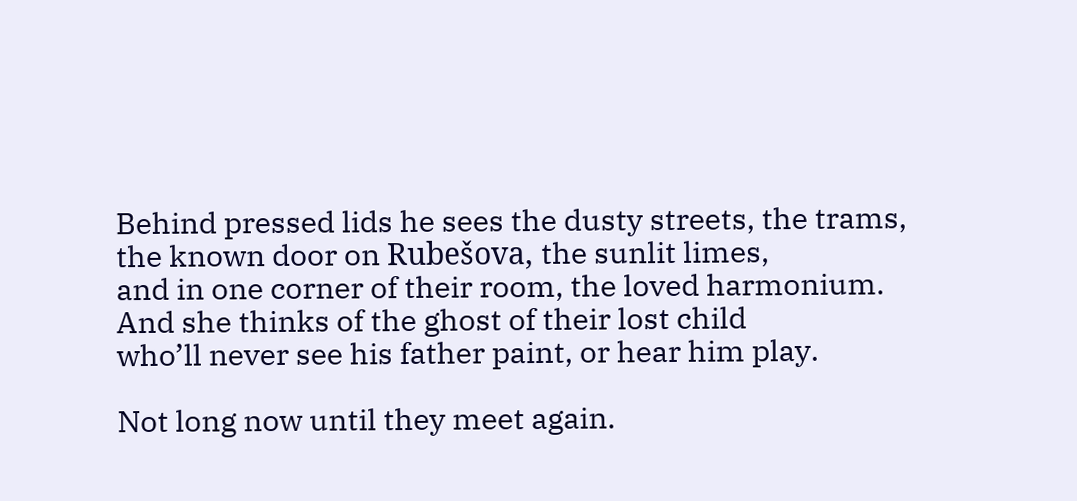Behind pressed lids he sees the dusty streets, the trams,
the known door on Rubešova, the sunlit limes,
and in one corner of their room, the loved harmonium.
And she thinks of the ghost of their lost child
who’ll never see his father paint, or hear him play.

Not long now until they meet again.